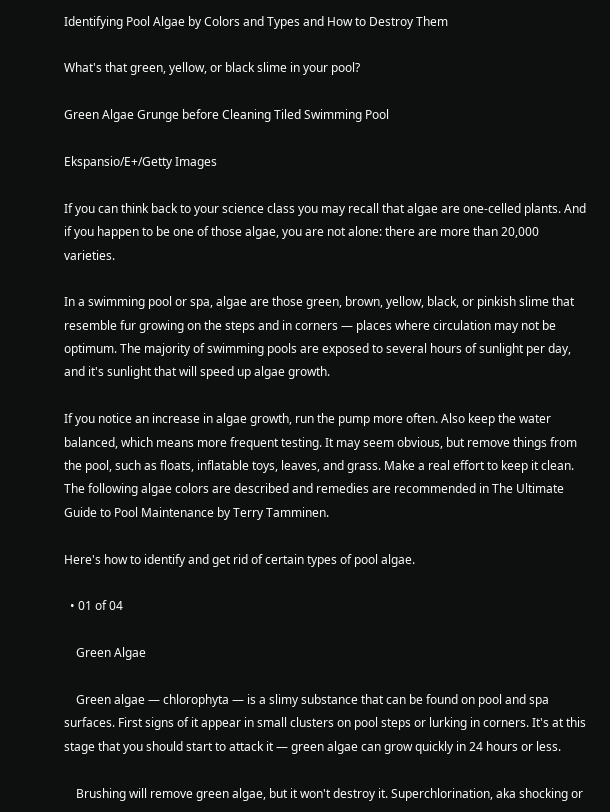Identifying Pool Algae by Colors and Types and How to Destroy Them

What's that green, yellow, or black slime in your pool?

Green Algae Grunge before Cleaning Tiled Swimming Pool

Ekspansio/E+/Getty Images

If you can think back to your science class you may recall that algae are one-celled plants. And if you happen to be one of those algae, you are not alone: there are more than 20,000 varieties.

In a swimming pool or spa, algae are those green, brown, yellow, black, or pinkish slime that resemble fur growing on the steps and in corners — places where circulation may not be optimum. The majority of swimming pools are exposed to several hours of sunlight per day, and it's sunlight that will speed up algae growth.

If you notice an increase in algae growth, run the pump more often. Also keep the water balanced, which means more frequent testing. It may seem obvious, but remove things from the pool, such as floats, inflatable toys, leaves, and grass. Make a real effort to keep it clean. The following algae colors are described and remedies are recommended in The Ultimate Guide to Pool Maintenance by Terry Tamminen.

Here's how to identify and get rid of certain types of pool algae.

  • 01 of 04

    Green Algae

    Green algae — chlorophyta — is a slimy substance that can be found on pool and spa surfaces. First signs of it appear in small clusters on pool steps or lurking in corners. It's at this stage that you should start to attack it — green algae can grow quickly in 24 hours or less.

    Brushing will remove green algae, but it won't destroy it. Superchlorination, aka shocking or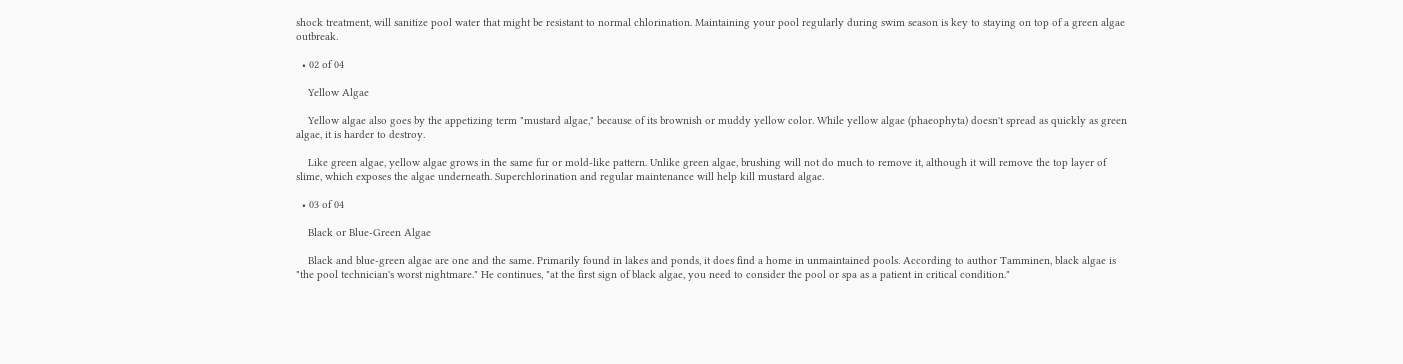shock treatment, will sanitize pool water that might be resistant to normal chlorination. Maintaining your pool regularly during swim season is key to staying on top of a green algae outbreak.

  • 02 of 04

    Yellow Algae

    Yellow algae also goes by the appetizing term "mustard algae," because of its brownish or muddy yellow color. While yellow algae (phaeophyta) doesn't spread as quickly as green algae, it is harder to destroy.

    Like green algae, yellow algae grows in the same fur or mold-like pattern. Unlike green algae, brushing will not do much to remove it, although it will remove the top layer of slime, which exposes the algae underneath. Superchlorination and regular maintenance will help kill mustard algae.

  • 03 of 04

    Black or Blue-Green Algae

    Black and blue-green algae are one and the same. Primarily found in lakes and ponds, it does find a home in unmaintained pools. According to author Tamminen, black algae is "the pool technician's worst nightmare." He continues, "at the first sign of black algae, you need to consider the pool or spa as a patient in critical condition."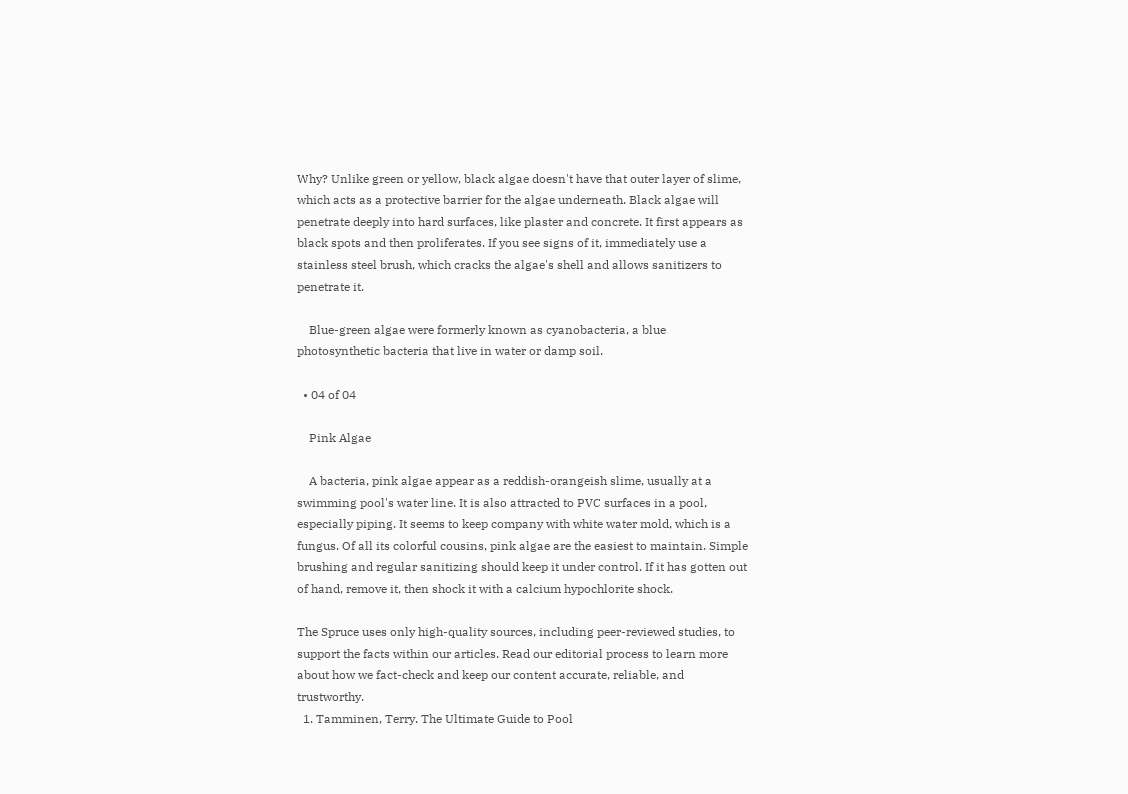Why? Unlike green or yellow, black algae doesn't have that outer layer of slime, which acts as a protective barrier for the algae underneath. Black algae will penetrate deeply into hard surfaces, like plaster and concrete. It first appears as black spots and then proliferates. If you see signs of it, immediately use a stainless steel brush, which cracks the algae's shell and allows sanitizers to penetrate it.

    Blue-green algae were formerly known as cyanobacteria, a blue photosynthetic bacteria that live in water or damp soil.

  • 04 of 04

    Pink Algae

    A bacteria, pink algae appear as a reddish-orangeish slime, usually at a swimming pool's water line. It is also attracted to PVC surfaces in a pool, especially piping. It seems to keep company with white water mold, which is a fungus. Of all its colorful cousins, pink algae are the easiest to maintain. Simple brushing and regular sanitizing should keep it under control. If it has gotten out of hand, remove it, then shock it with a calcium hypochlorite shock.

The Spruce uses only high-quality sources, including peer-reviewed studies, to support the facts within our articles. Read our editorial process to learn more about how we fact-check and keep our content accurate, reliable, and trustworthy.
  1. Tamminen, Terry. The Ultimate Guide to Pool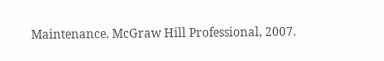Maintenance. McGraw Hill Professional, 2007.